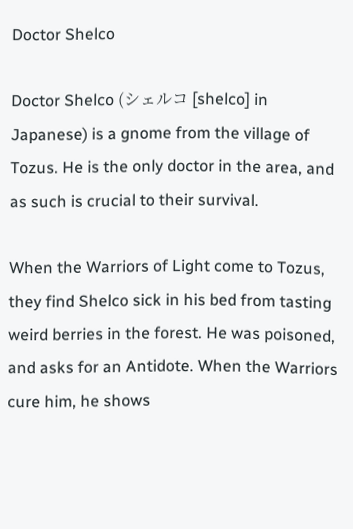Doctor Shelco

Doctor Shelco (シェルコ [shelco] in Japanese) is a gnome from the village of Tozus. He is the only doctor in the area, and as such is crucial to their survival.

When the Warriors of Light come to Tozus, they find Shelco sick in his bed from tasting weird berries in the forest. He was poisoned, and asks for an Antidote. When the Warriors cure him, he shows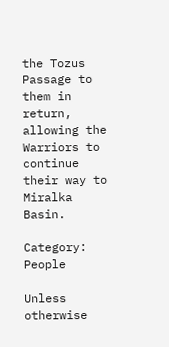the Tozus Passage to them in return, allowing the Warriors to continue their way to Miralka Basin.

Category: People

Unless otherwise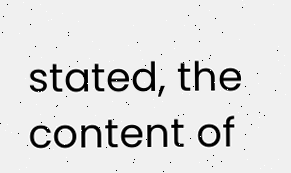stated, the content of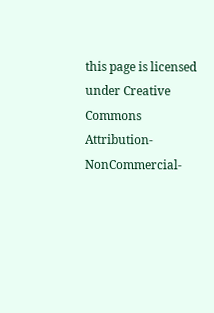this page is licensed under Creative Commons Attribution-NonCommercial-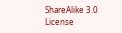ShareAlike 3.0 License